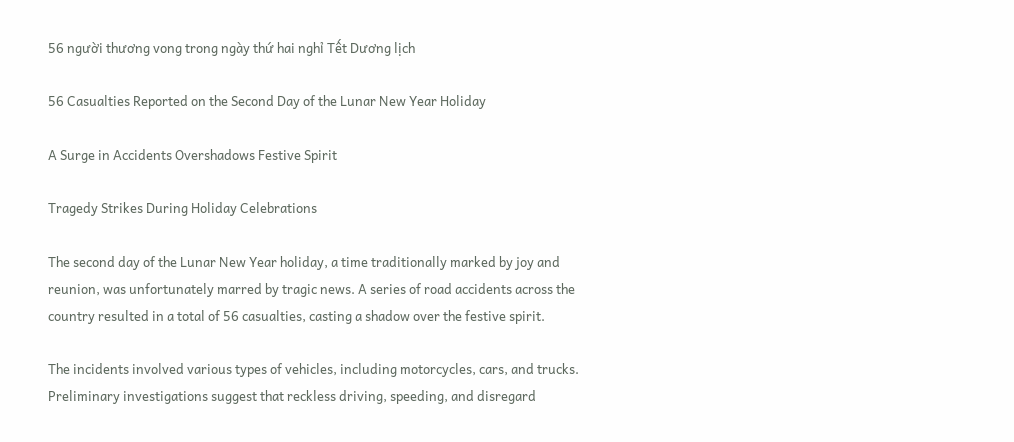56 người thương vong trong ngày thứ hai nghỉ Tết Dương lịch

56 Casualties Reported on the Second Day of the Lunar New Year Holiday

A Surge in Accidents Overshadows Festive Spirit

Tragedy Strikes During Holiday Celebrations

The second day of the Lunar New Year holiday, a time traditionally marked by joy and reunion, was unfortunately marred by tragic news. A series of road accidents across the country resulted in a total of 56 casualties, casting a shadow over the festive spirit.

The incidents involved various types of vehicles, including motorcycles, cars, and trucks. Preliminary investigations suggest that reckless driving, speeding, and disregard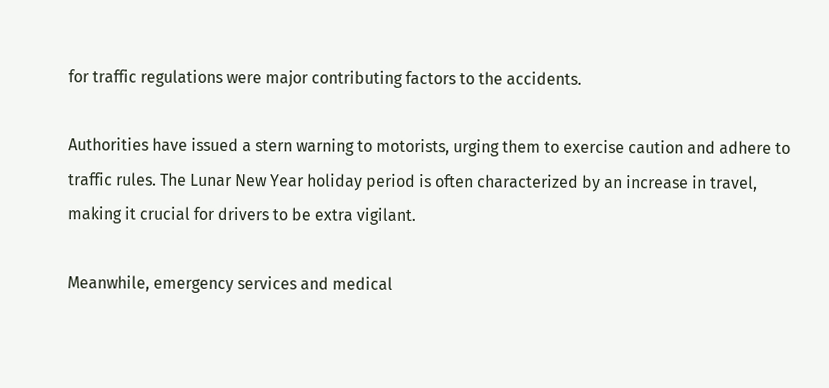for traffic regulations were major contributing factors to the accidents.

Authorities have issued a stern warning to motorists, urging them to exercise caution and adhere to traffic rules. The Lunar New Year holiday period is often characterized by an increase in travel, making it crucial for drivers to be extra vigilant.

Meanwhile, emergency services and medical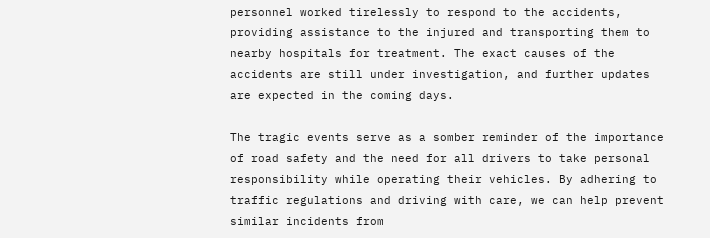personnel worked tirelessly to respond to the accidents, providing assistance to the injured and transporting them to nearby hospitals for treatment. The exact causes of the accidents are still under investigation, and further updates are expected in the coming days.

The tragic events serve as a somber reminder of the importance of road safety and the need for all drivers to take personal responsibility while operating their vehicles. By adhering to traffic regulations and driving with care, we can help prevent similar incidents from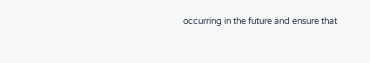occurring in the future and ensure that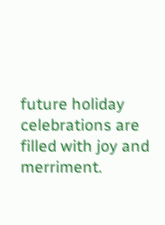future holiday celebrations are filled with joy and merriment.